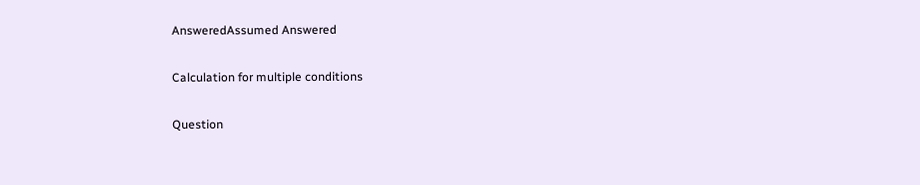AnsweredAssumed Answered

Calculation for multiple conditions

Question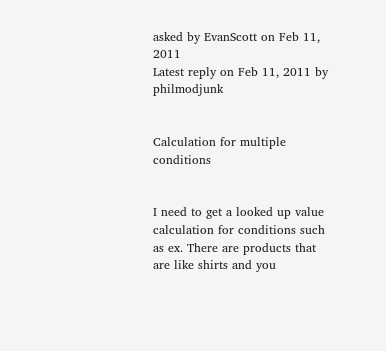asked by EvanScott on Feb 11, 2011
Latest reply on Feb 11, 2011 by philmodjunk


Calculation for multiple conditions


I need to get a looked up value calculation for conditions such as ex. There are products that are like shirts and you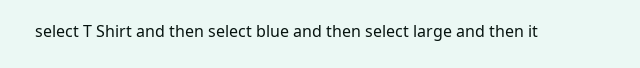select T Shirt and then select blue and then select large and then it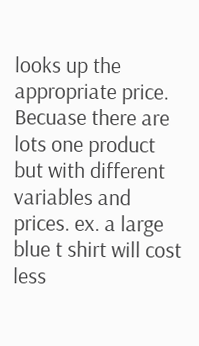looks up the appropriate price. Becuase there are lots one product but with different variables and prices. ex. a large blue t shirt will cost less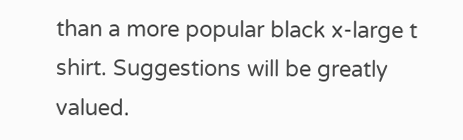than a more popular black x-large t shirt. Suggestions will be greatly valued.